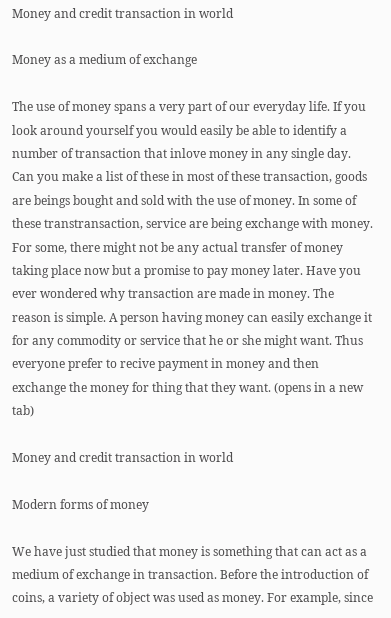Money and credit transaction in world

Money as a medium of exchange

The use of money spans a very part of our everyday life. If you look around yourself you would easily be able to identify a number of transaction that inlove money in any single day. Can you make a list of these in most of these transaction, goods are beings bought and sold with the use of money. In some of these transtransaction, service are being exchange with money. For some, there might not be any actual transfer of money taking place now but a promise to pay money later. Have you ever wondered why transaction are made in money. The reason is simple. A person having money can easily exchange it for any commodity or service that he or she might want. Thus everyone prefer to recive payment in money and then exchange the money for thing that they want. (opens in a new tab)

Money and credit transaction in world

Modern forms of money

We have just studied that money is something that can act as a medium of exchange in transaction. Before the introduction of coins, a variety of object was used as money. For example, since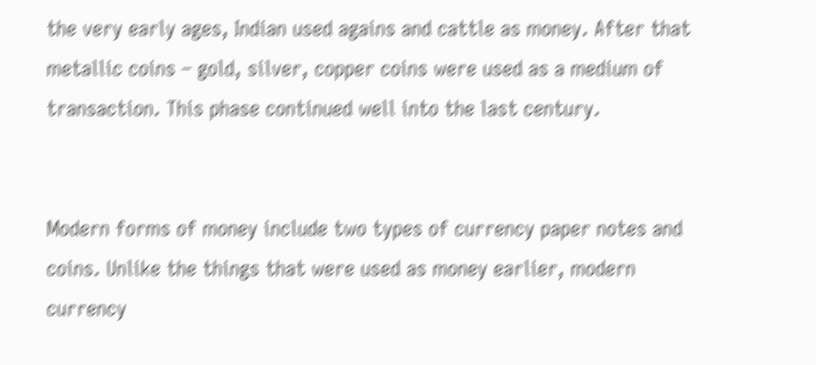the very early ages, Indian used agains and cattle as money. After that metallic coins – gold, silver, copper coins were used as a medium of transaction. This phase continued well into the last century.


Modern forms of money include two types of currency paper notes and coins. Unlike the things that were used as money earlier, modern currency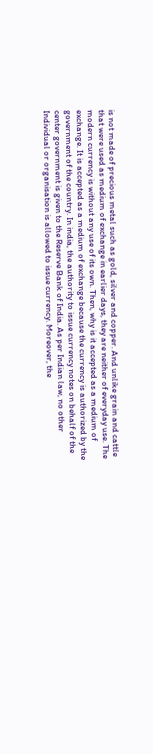is not made of precious metal such as gold, silver and copper. And unlike grain and cattle that were used as medium of exchange in earlier days, they are neither of everyday use. The modern currency is without any use of its own. Then, why is it accepted as a medium of exchange. It is accepted as a medium of exchange because the currency is authorized by the government of the country. In india, the authority to issue currency notes on behalf of the center government is given to the Reserve Bank of India. As per Indian law, no other Individual or organisation is allowed to issue currency. Moreover, the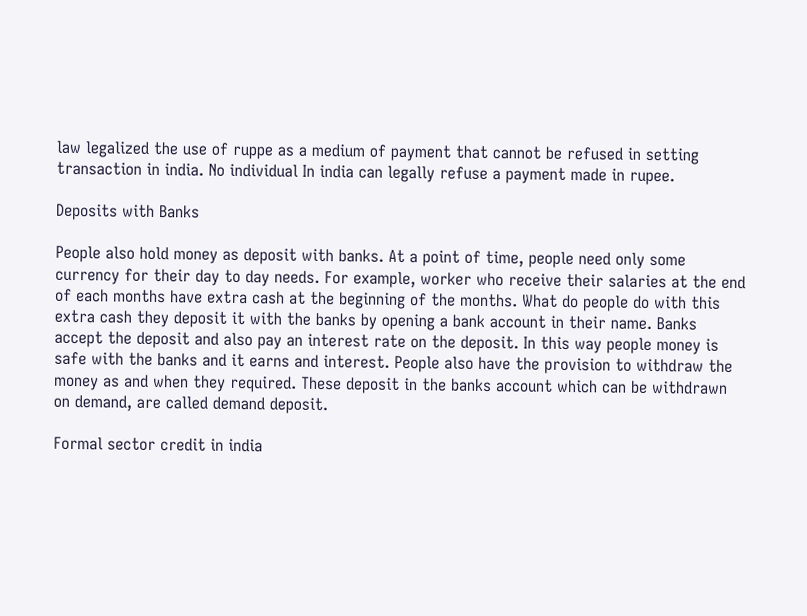law legalized the use of ruppe as a medium of payment that cannot be refused in setting transaction in india. No individual In india can legally refuse a payment made in rupee.

Deposits with Banks

People also hold money as deposit with banks. At a point of time, people need only some currency for their day to day needs. For example, worker who receive their salaries at the end of each months have extra cash at the beginning of the months. What do people do with this extra cash they deposit it with the banks by opening a bank account in their name. Banks accept the deposit and also pay an interest rate on the deposit. In this way people money is safe with the banks and it earns and interest. People also have the provision to withdraw the money as and when they required. These deposit in the banks account which can be withdrawn on demand, are called demand deposit.

Formal sector credit in india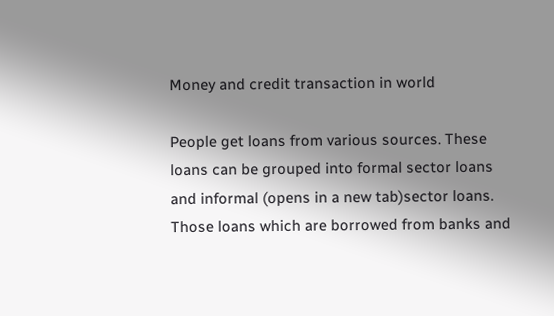Money and credit transaction in world

People get loans from various sources. These loans can be grouped into formal sector loans and informal (opens in a new tab)sector loans. Those loans which are borrowed from banks and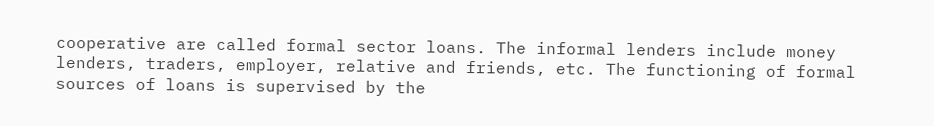cooperative are called formal sector loans. The informal lenders include money lenders, traders, employer, relative and friends, etc. The functioning of formal sources of loans is supervised by the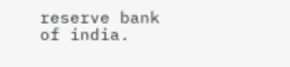reserve bank of india.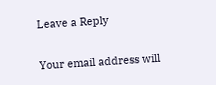Leave a Reply

Your email address will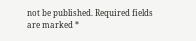not be published. Required fields are marked *